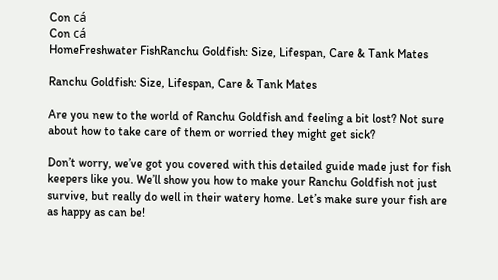Con cá
Con cá
HomeFreshwater FishRanchu Goldfish: Size, Lifespan, Care & Tank Mates

Ranchu Goldfish: Size, Lifespan, Care & Tank Mates

Are you new to the world of Ranchu Goldfish and feeling a bit lost? Not sure about how to take care of them or worried they might get sick?

Don’t worry, we’ve got you covered with this detailed guide made just for fish keepers like you. We’ll show you how to make your Ranchu Goldfish not just survive, but really do well in their watery home. Let’s make sure your fish are as happy as can be!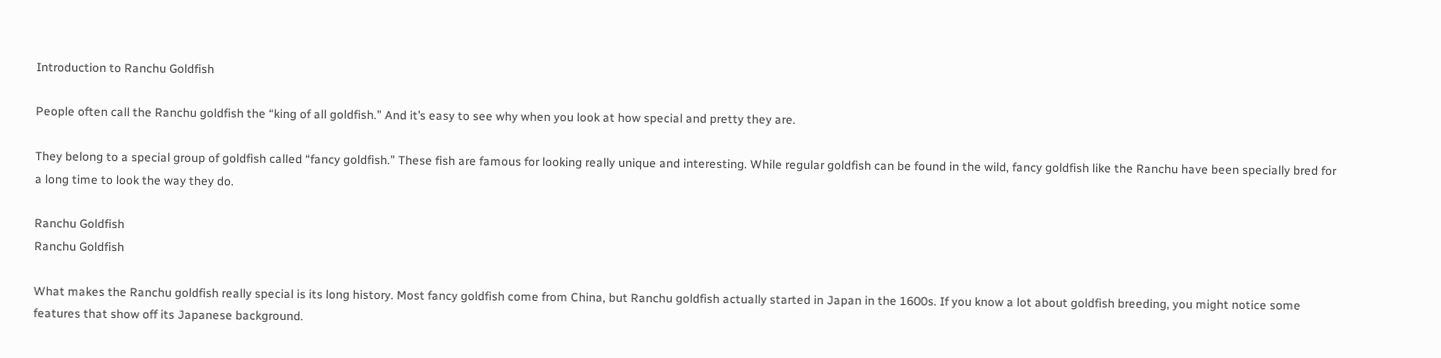Introduction to Ranchu Goldfish

People often call the Ranchu goldfish the “king of all goldfish.” And it’s easy to see why when you look at how special and pretty they are.

They belong to a special group of goldfish called “fancy goldfish.” These fish are famous for looking really unique and interesting. While regular goldfish can be found in the wild, fancy goldfish like the Ranchu have been specially bred for a long time to look the way they do.

Ranchu Goldfish
Ranchu Goldfish

What makes the Ranchu goldfish really special is its long history. Most fancy goldfish come from China, but Ranchu goldfish actually started in Japan in the 1600s. If you know a lot about goldfish breeding, you might notice some features that show off its Japanese background.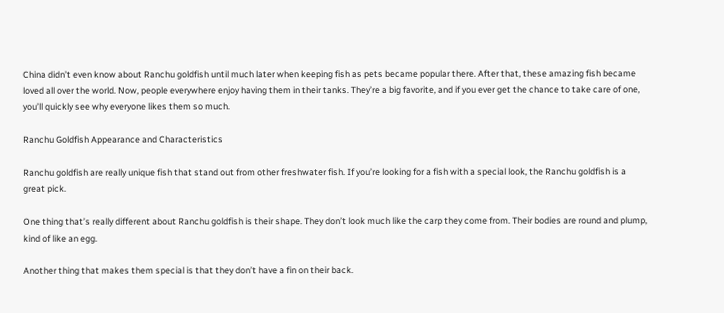China didn’t even know about Ranchu goldfish until much later when keeping fish as pets became popular there. After that, these amazing fish became loved all over the world. Now, people everywhere enjoy having them in their tanks. They’re a big favorite, and if you ever get the chance to take care of one, you’ll quickly see why everyone likes them so much.

Ranchu Goldfish Appearance and Characteristics

Ranchu goldfish are really unique fish that stand out from other freshwater fish. If you’re looking for a fish with a special look, the Ranchu goldfish is a great pick.

One thing that’s really different about Ranchu goldfish is their shape. They don’t look much like the carp they come from. Their bodies are round and plump, kind of like an egg.

Another thing that makes them special is that they don’t have a fin on their back.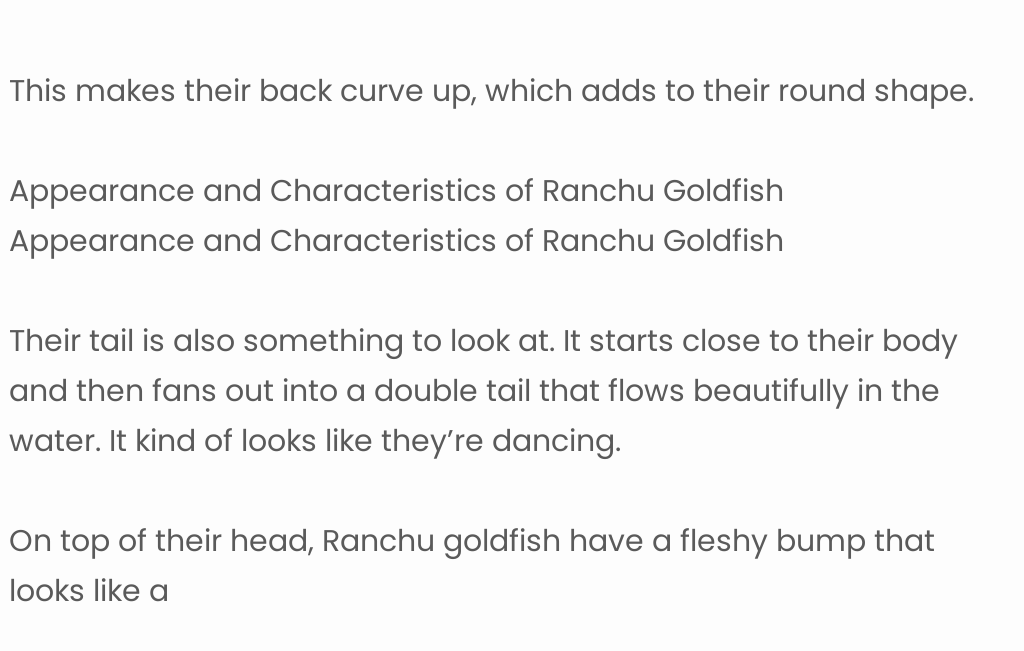This makes their back curve up, which adds to their round shape.

Appearance and Characteristics of Ranchu Goldfish
Appearance and Characteristics of Ranchu Goldfish

Their tail is also something to look at. It starts close to their body and then fans out into a double tail that flows beautifully in the water. It kind of looks like they’re dancing.

On top of their head, Ranchu goldfish have a fleshy bump that looks like a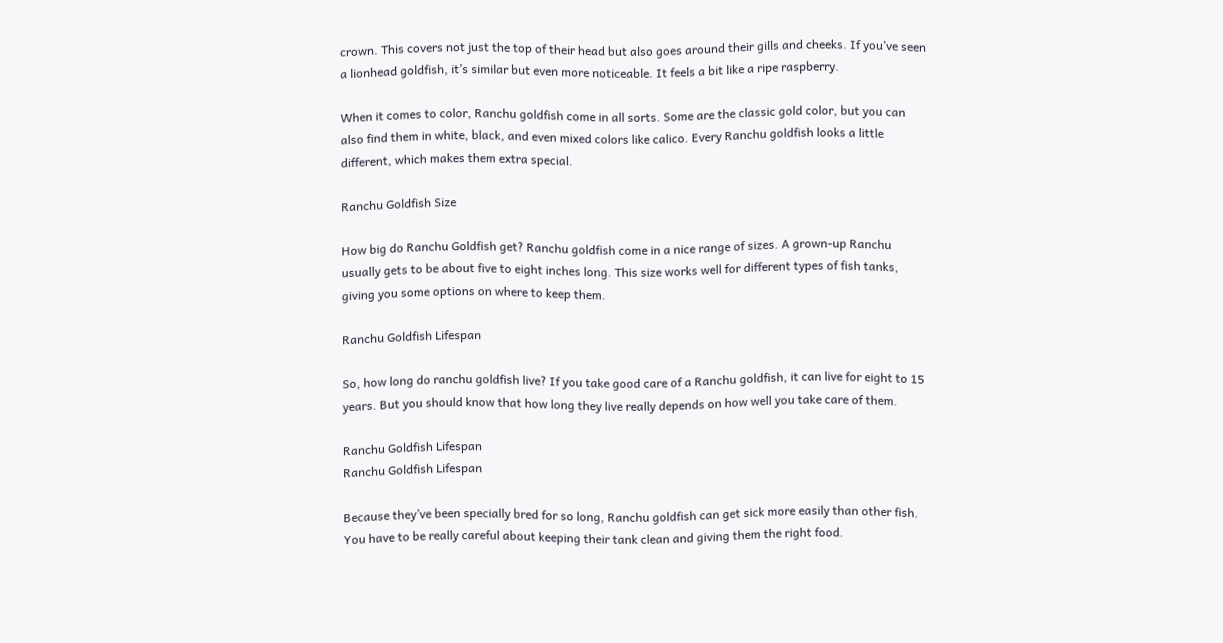crown. This covers not just the top of their head but also goes around their gills and cheeks. If you’ve seen a lionhead goldfish, it’s similar but even more noticeable. It feels a bit like a ripe raspberry.

When it comes to color, Ranchu goldfish come in all sorts. Some are the classic gold color, but you can also find them in white, black, and even mixed colors like calico. Every Ranchu goldfish looks a little different, which makes them extra special.

Ranchu Goldfish Size

How big do Ranchu Goldfish get? Ranchu goldfish come in a nice range of sizes. A grown-up Ranchu usually gets to be about five to eight inches long. This size works well for different types of fish tanks, giving you some options on where to keep them.

Ranchu Goldfish Lifespan

So, how long do ranchu goldfish live? If you take good care of a Ranchu goldfish, it can live for eight to 15 years. But you should know that how long they live really depends on how well you take care of them.

Ranchu Goldfish Lifespan
Ranchu Goldfish Lifespan

Because they’ve been specially bred for so long, Ranchu goldfish can get sick more easily than other fish. You have to be really careful about keeping their tank clean and giving them the right food.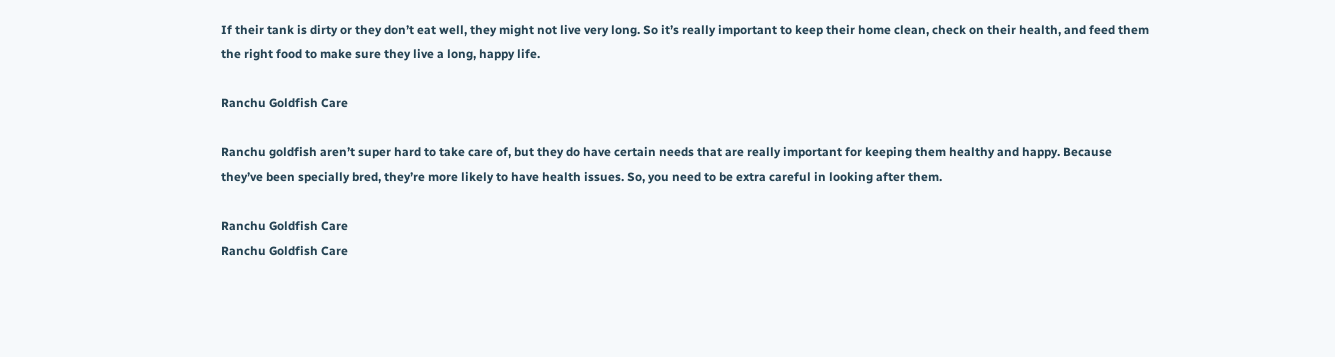If their tank is dirty or they don’t eat well, they might not live very long. So it’s really important to keep their home clean, check on their health, and feed them the right food to make sure they live a long, happy life.

Ranchu Goldfish Care

Ranchu goldfish aren’t super hard to take care of, but they do have certain needs that are really important for keeping them healthy and happy. Because they’ve been specially bred, they’re more likely to have health issues. So, you need to be extra careful in looking after them.

Ranchu Goldfish Care
Ranchu Goldfish Care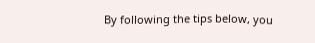By following the tips below, you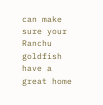can make sure your Ranchu goldfish have a great home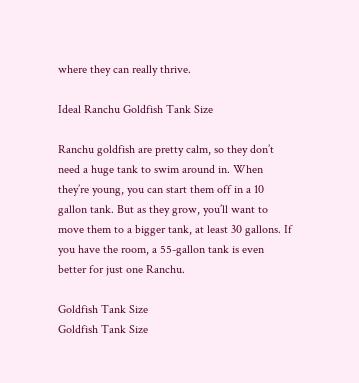where they can really thrive.

Ideal Ranchu Goldfish Tank Size

Ranchu goldfish are pretty calm, so they don’t need a huge tank to swim around in. When they’re young, you can start them off in a 10 gallon tank. But as they grow, you’ll want to move them to a bigger tank, at least 30 gallons. If you have the room, a 55-gallon tank is even better for just one Ranchu.

Goldfish Tank Size
Goldfish Tank Size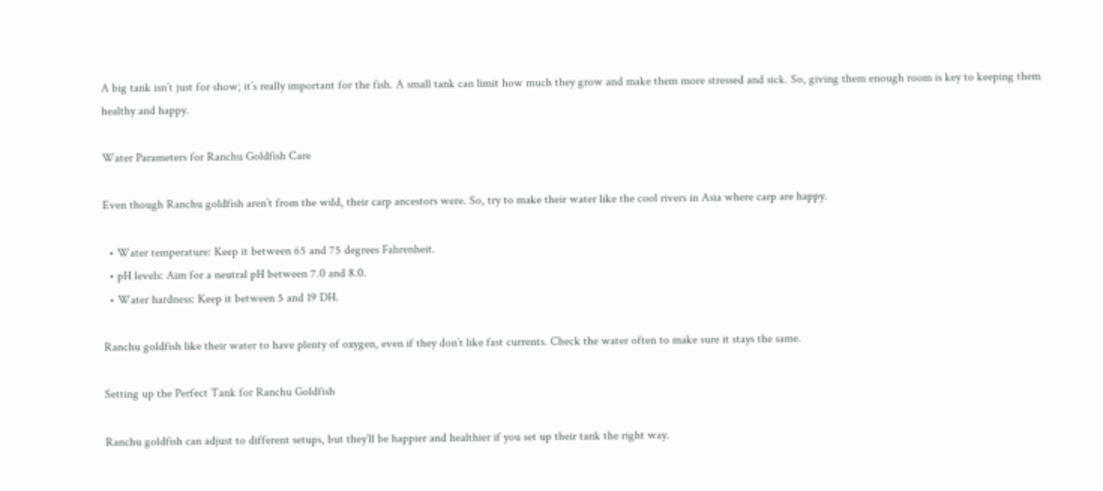A big tank isn’t just for show; it’s really important for the fish. A small tank can limit how much they grow and make them more stressed and sick. So, giving them enough room is key to keeping them healthy and happy.

Water Parameters for Ranchu Goldfish Care

Even though Ranchu goldfish aren’t from the wild, their carp ancestors were. So, try to make their water like the cool rivers in Asia where carp are happy.

  • Water temperature: Keep it between 65 and 75 degrees Fahrenheit.
  • pH levels: Aim for a neutral pH between 7.0 and 8.0.
  • Water hardness: Keep it between 5 and 19 DH.

Ranchu goldfish like their water to have plenty of oxygen, even if they don’t like fast currents. Check the water often to make sure it stays the same.

Setting up the Perfect Tank for Ranchu Goldfish

Ranchu goldfish can adjust to different setups, but they’ll be happier and healthier if you set up their tank the right way.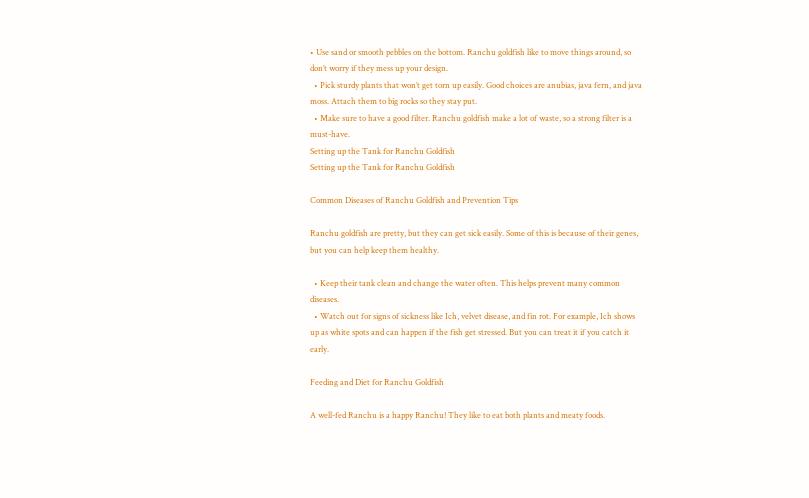• Use sand or smooth pebbles on the bottom. Ranchu goldfish like to move things around, so don’t worry if they mess up your design.
  • Pick sturdy plants that won’t get torn up easily. Good choices are anubias, java fern, and java moss. Attach them to big rocks so they stay put.
  • Make sure to have a good filter. Ranchu goldfish make a lot of waste, so a strong filter is a must-have.
Setting up the Tank for Ranchu Goldfish
Setting up the Tank for Ranchu Goldfish

Common Diseases of Ranchu Goldfish and Prevention Tips

Ranchu goldfish are pretty, but they can get sick easily. Some of this is because of their genes, but you can help keep them healthy.

  • Keep their tank clean and change the water often. This helps prevent many common diseases.
  • Watch out for signs of sickness like Ich, velvet disease, and fin rot. For example, Ich shows up as white spots and can happen if the fish get stressed. But you can treat it if you catch it early.

Feeding and Diet for Ranchu Goldfish

A well-fed Ranchu is a happy Ranchu! They like to eat both plants and meaty foods.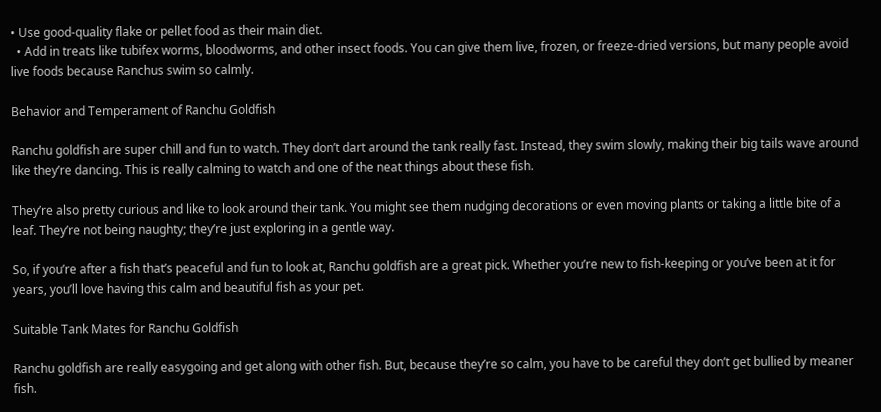• Use good-quality flake or pellet food as their main diet.
  • Add in treats like tubifex worms, bloodworms, and other insect foods. You can give them live, frozen, or freeze-dried versions, but many people avoid live foods because Ranchus swim so calmly.

Behavior and Temperament of Ranchu Goldfish

Ranchu goldfish are super chill and fun to watch. They don’t dart around the tank really fast. Instead, they swim slowly, making their big tails wave around like they’re dancing. This is really calming to watch and one of the neat things about these fish.

They’re also pretty curious and like to look around their tank. You might see them nudging decorations or even moving plants or taking a little bite of a leaf. They’re not being naughty; they’re just exploring in a gentle way.

So, if you’re after a fish that’s peaceful and fun to look at, Ranchu goldfish are a great pick. Whether you’re new to fish-keeping or you’ve been at it for years, you’ll love having this calm and beautiful fish as your pet.

Suitable Tank Mates for Ranchu Goldfish

Ranchu goldfish are really easygoing and get along with other fish. But, because they’re so calm, you have to be careful they don’t get bullied by meaner fish.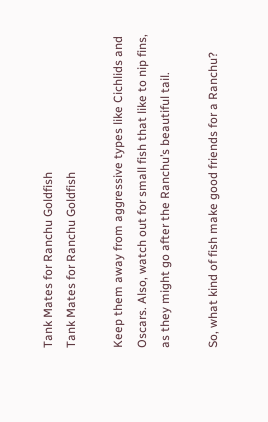Tank Mates for Ranchu Goldfish
Tank Mates for Ranchu Goldfish

Keep them away from aggressive types like Cichlids and Oscars. Also, watch out for small fish that like to nip fins, as they might go after the Ranchu’s beautiful tail.

So, what kind of fish make good friends for a Ranchu?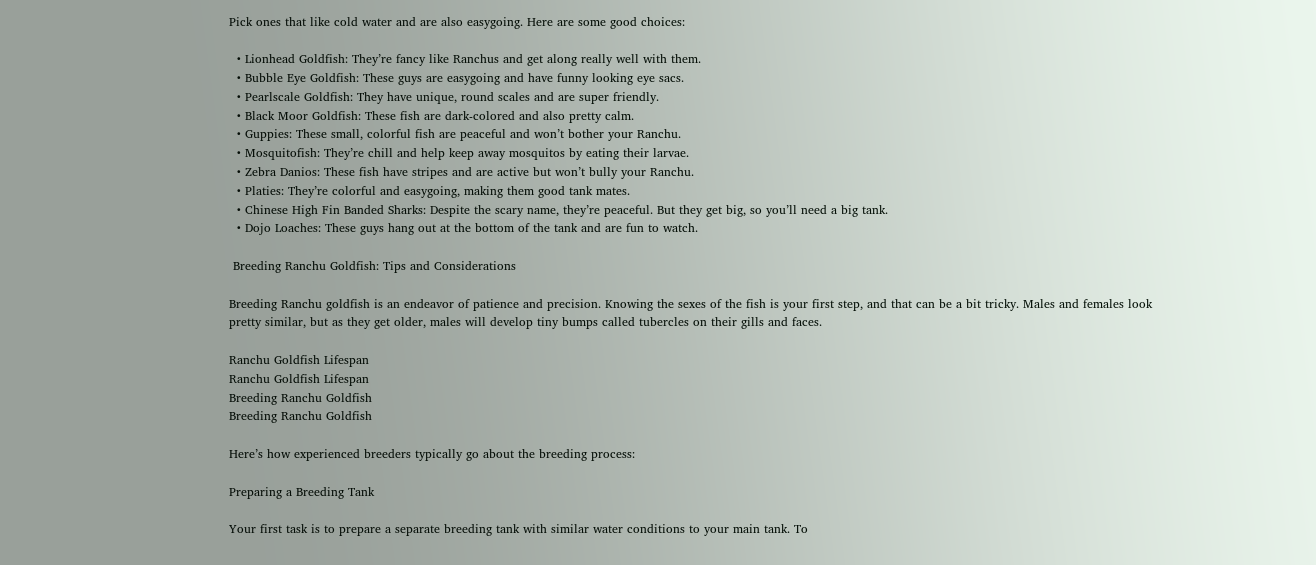Pick ones that like cold water and are also easygoing. Here are some good choices:

  • Lionhead Goldfish: They’re fancy like Ranchus and get along really well with them.
  • Bubble Eye Goldfish: These guys are easygoing and have funny looking eye sacs.
  • Pearlscale Goldfish: They have unique, round scales and are super friendly.
  • Black Moor Goldfish: These fish are dark-colored and also pretty calm.
  • Guppies: These small, colorful fish are peaceful and won’t bother your Ranchu.
  • Mosquitofish: They’re chill and help keep away mosquitos by eating their larvae.
  • Zebra Danios: These fish have stripes and are active but won’t bully your Ranchu.
  • Platies: They’re colorful and easygoing, making them good tank mates.
  • Chinese High Fin Banded Sharks: Despite the scary name, they’re peaceful. But they get big, so you’ll need a big tank.
  • Dojo Loaches: These guys hang out at the bottom of the tank and are fun to watch.

 Breeding Ranchu Goldfish: Tips and Considerations

Breeding Ranchu goldfish is an endeavor of patience and precision. Knowing the sexes of the fish is your first step, and that can be a bit tricky. Males and females look pretty similar, but as they get older, males will develop tiny bumps called tubercles on their gills and faces.

Ranchu Goldfish Lifespan
Ranchu Goldfish Lifespan
Breeding Ranchu Goldfish
Breeding Ranchu Goldfish

Here’s how experienced breeders typically go about the breeding process:

Preparing a Breeding Tank

Your first task is to prepare a separate breeding tank with similar water conditions to your main tank. To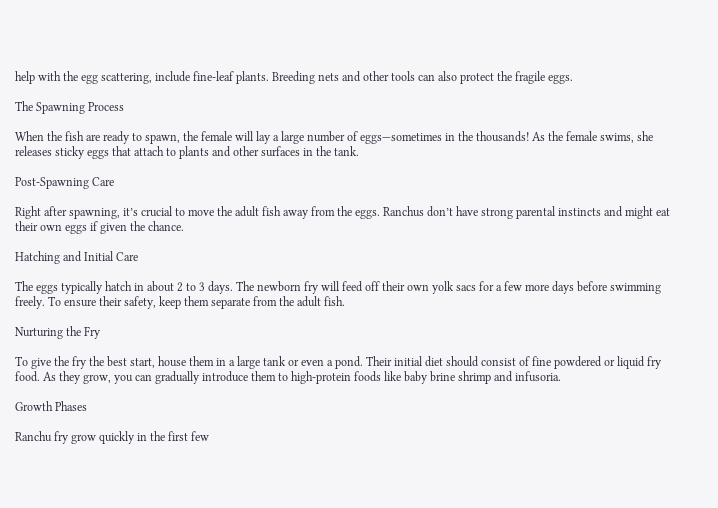help with the egg scattering, include fine-leaf plants. Breeding nets and other tools can also protect the fragile eggs.

The Spawning Process

When the fish are ready to spawn, the female will lay a large number of eggs—sometimes in the thousands! As the female swims, she releases sticky eggs that attach to plants and other surfaces in the tank.

Post-Spawning Care

Right after spawning, it’s crucial to move the adult fish away from the eggs. Ranchus don’t have strong parental instincts and might eat their own eggs if given the chance.

Hatching and Initial Care

The eggs typically hatch in about 2 to 3 days. The newborn fry will feed off their own yolk sacs for a few more days before swimming freely. To ensure their safety, keep them separate from the adult fish.

Nurturing the Fry

To give the fry the best start, house them in a large tank or even a pond. Their initial diet should consist of fine powdered or liquid fry food. As they grow, you can gradually introduce them to high-protein foods like baby brine shrimp and infusoria.

Growth Phases

Ranchu fry grow quickly in the first few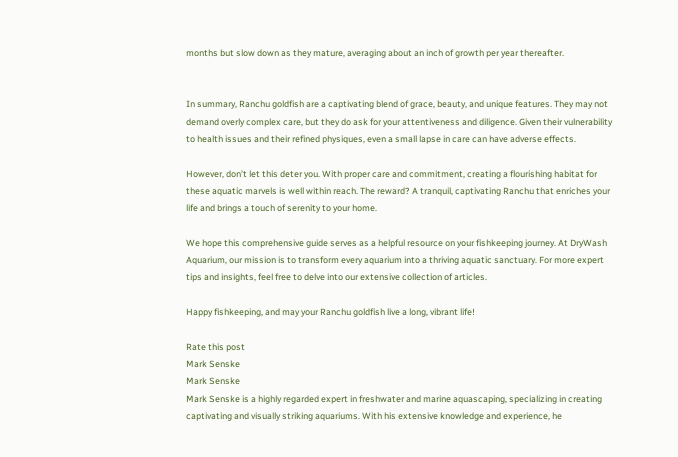months but slow down as they mature, averaging about an inch of growth per year thereafter.


In summary, Ranchu goldfish are a captivating blend of grace, beauty, and unique features. They may not demand overly complex care, but they do ask for your attentiveness and diligence. Given their vulnerability to health issues and their refined physiques, even a small lapse in care can have adverse effects.

However, don’t let this deter you. With proper care and commitment, creating a flourishing habitat for these aquatic marvels is well within reach. The reward? A tranquil, captivating Ranchu that enriches your life and brings a touch of serenity to your home.

We hope this comprehensive guide serves as a helpful resource on your fishkeeping journey. At DryWash Aquarium, our mission is to transform every aquarium into a thriving aquatic sanctuary. For more expert tips and insights, feel free to delve into our extensive collection of articles.

Happy fishkeeping, and may your Ranchu goldfish live a long, vibrant life!

Rate this post
Mark Senske
Mark Senske
Mark Senske is a highly regarded expert in freshwater and marine aquascaping, specializing in creating captivating and visually striking aquariums. With his extensive knowledge and experience, he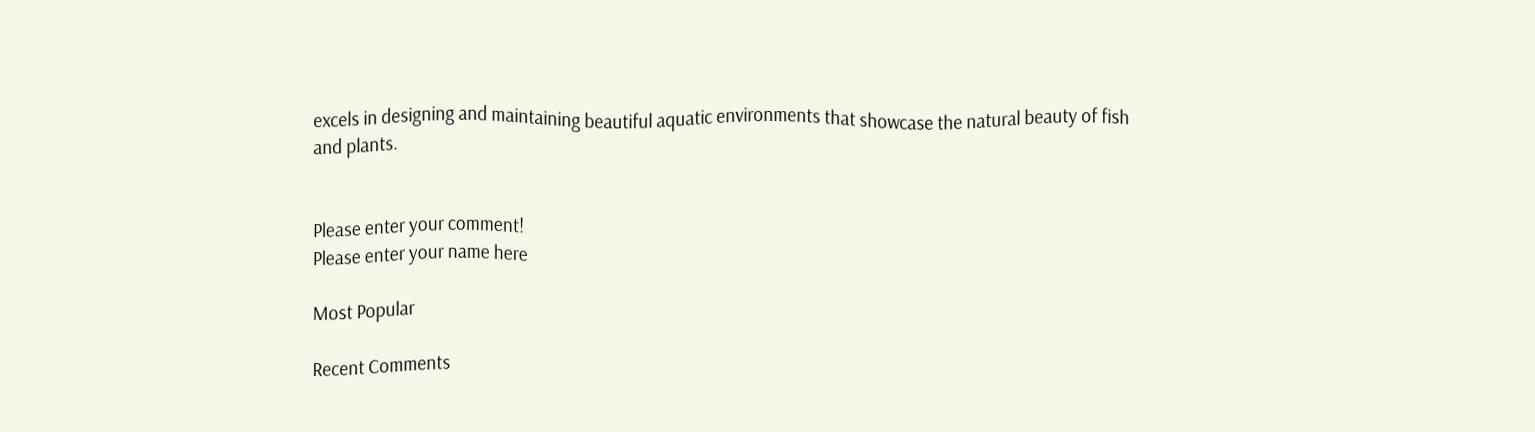excels in designing and maintaining beautiful aquatic environments that showcase the natural beauty of fish and plants.


Please enter your comment!
Please enter your name here

Most Popular

Recent Comments